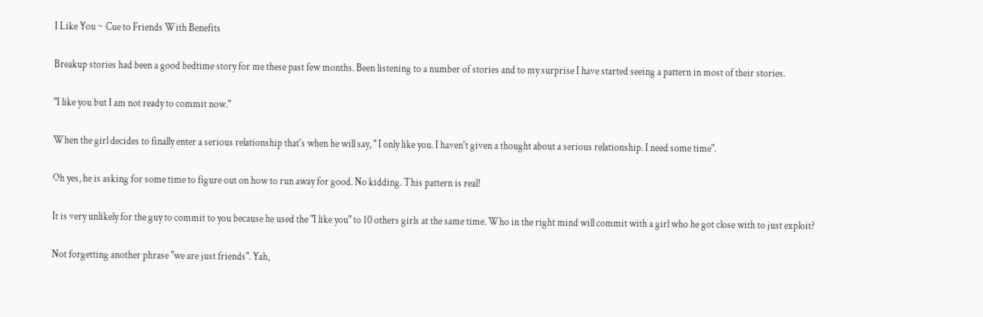I Like You ~ Cue to Friends With Benefits

Breakup stories had been a good bedtime story for me these past few months. Been listening to a number of stories and to my surprise I have started seeing a pattern in most of their stories.

"I like you but I am not ready to commit now."

When the girl decides to finally enter a serious relationship that's when he will say, " I only like you. I haven't given a thought about a serious relationship. I need some time".

Oh yes, he is asking for some time to figure out on how to run away for good. No kidding. This pattern is real!

It is very unlikely for the guy to commit to you because he used the "I like you" to 10 others girls at the same time. Who in the right mind will commit with a girl who he got close with to just exploit?

Not forgetting another phrase "we are just friends". Yah,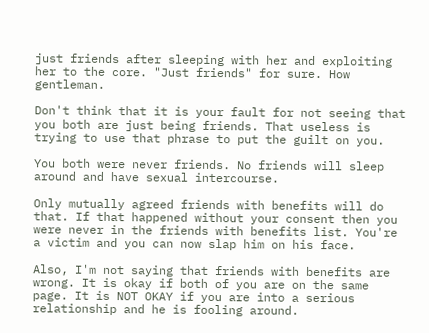just friends after sleeping with her and exploiting her to the core. "Just friends" for sure. How gentleman.

Don't think that it is your fault for not seeing that you both are just being friends. That useless is trying to use that phrase to put the guilt on you.

You both were never friends. No friends will sleep around and have sexual intercourse.

Only mutually agreed friends with benefits will do that. If that happened without your consent then you were never in the friends with benefits list. You're a victim and you can now slap him on his face.

Also, I'm not saying that friends with benefits are wrong. It is okay if both of you are on the same page. It is NOT OKAY if you are into a serious relationship and he is fooling around.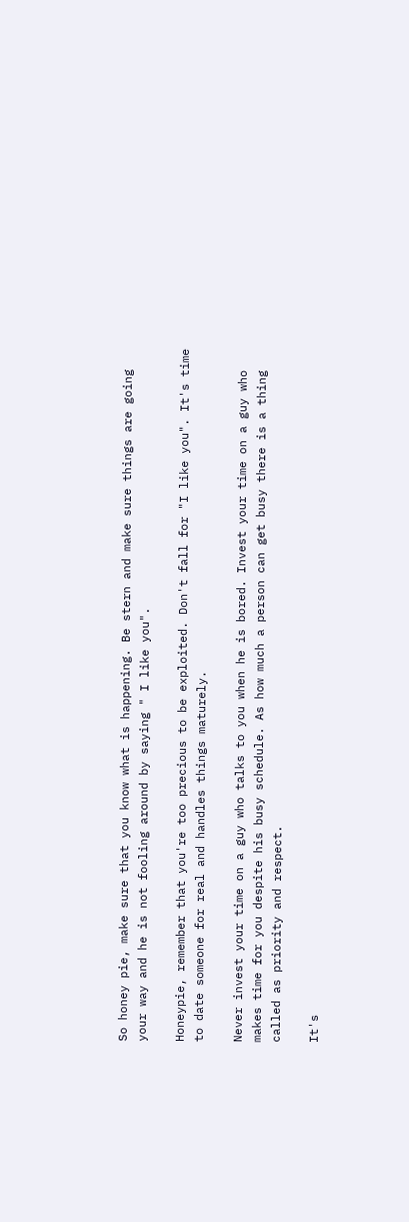So honey pie, make sure that you know what is happening. Be stern and make sure things are going your way and he is not fooling around by saying " I like you".

Honeypie, remember that you're too precious to be exploited. Don't fall for "I like you". It's time to date someone for real and handles things maturely.

Never invest your time on a guy who talks to you when he is bored. Invest your time on a guy who makes time for you despite his busy schedule. As how much a person can get busy there is a thing called as priority and respect.

It's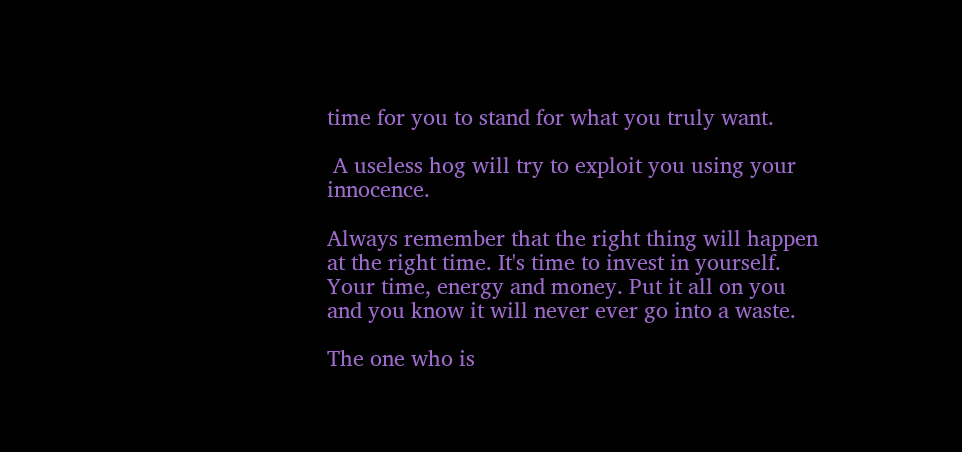time for you to stand for what you truly want.

 A useless hog will try to exploit you using your innocence.

Always remember that the right thing will happen at the right time. It's time to invest in yourself. Your time, energy and money. Put it all on you and you know it will never ever go into a waste.

The one who is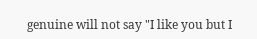genuine will not say "I like you but I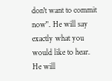don't want to commit now". He will say exactly what you would like to hear. He will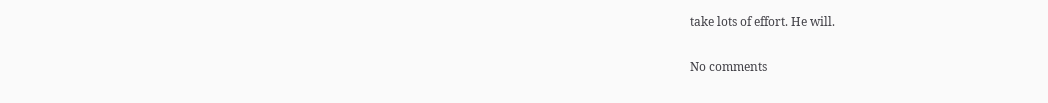take lots of effort. He will.

No comments